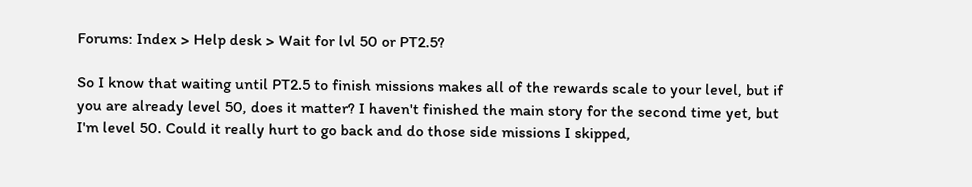Forums: Index > Help desk > Wait for lvl 50 or PT2.5?

So I know that waiting until PT2.5 to finish missions makes all of the rewards scale to your level, but if you are already level 50, does it matter? I haven't finished the main story for the second time yet, but I'm level 50. Could it really hurt to go back and do those side missions I skipped,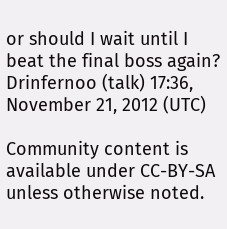or should I wait until I beat the final boss again? Drinfernoo (talk) 17:36, November 21, 2012 (UTC)

Community content is available under CC-BY-SA unless otherwise noted.